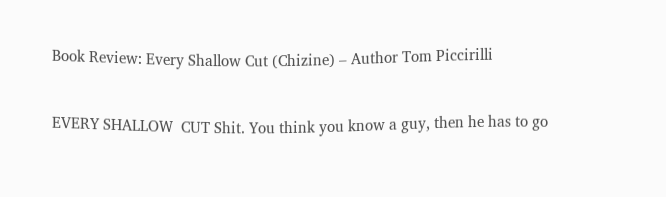Book Review: Every Shallow Cut (Chizine) – Author Tom Piccirilli


EVERY SHALLOW  CUT Shit. You think you know a guy, then he has to go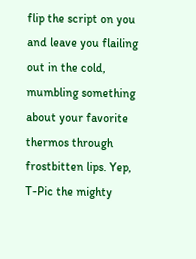flip the script on you and leave you flailing out in the cold, mumbling something about your favorite thermos through frostbitten lips. Yep, T-Pic the mighty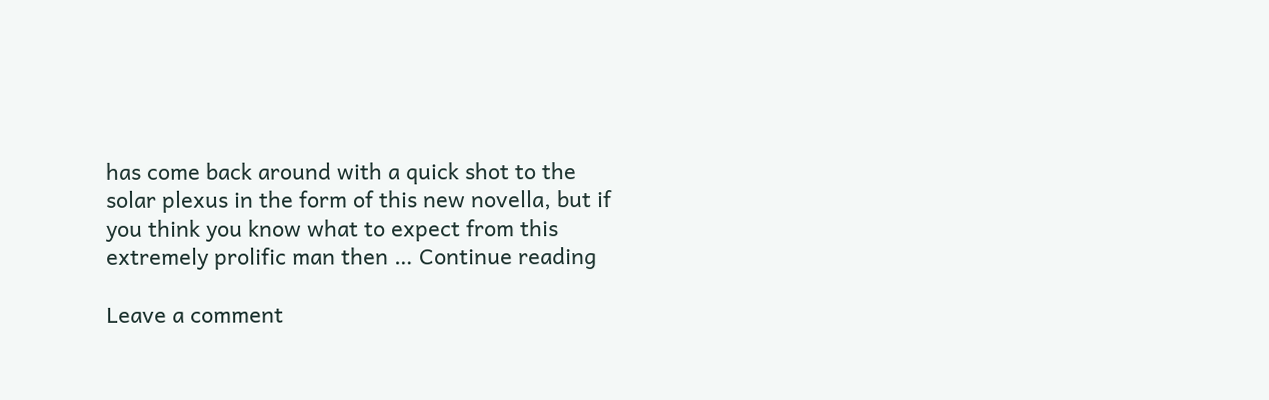has come back around with a quick shot to the solar plexus in the form of this new novella, but if you think you know what to expect from this extremely prolific man then … Continue reading

Leave a comment